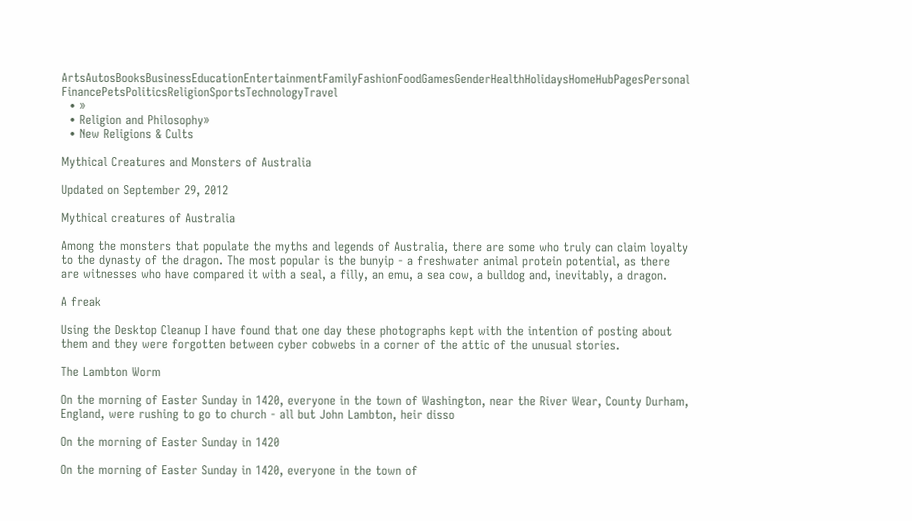ArtsAutosBooksBusinessEducationEntertainmentFamilyFashionFoodGamesGenderHealthHolidaysHomeHubPagesPersonal FinancePetsPoliticsReligionSportsTechnologyTravel
  • »
  • Religion and Philosophy»
  • New Religions & Cults

Mythical Creatures and Monsters of Australia

Updated on September 29, 2012

Mythical creatures of Australia

Among the monsters that populate the myths and legends of Australia, there are some who truly can claim loyalty to the dynasty of the dragon. The most popular is the bunyip - a freshwater animal protein potential, as there are witnesses who have compared it with a seal, a filly, an emu, a sea cow, a bulldog and, inevitably, a dragon.

A freak

Using the Desktop Cleanup I have found that one day these photographs kept with the intention of posting about them and they were forgotten between cyber cobwebs in a corner of the attic of the unusual stories.

The Lambton Worm

On the morning of Easter Sunday in 1420, everyone in the town of Washington, near the River Wear, County Durham, England, were rushing to go to church - all but John Lambton, heir disso

On the morning of Easter Sunday in 1420

On the morning of Easter Sunday in 1420, everyone in the town of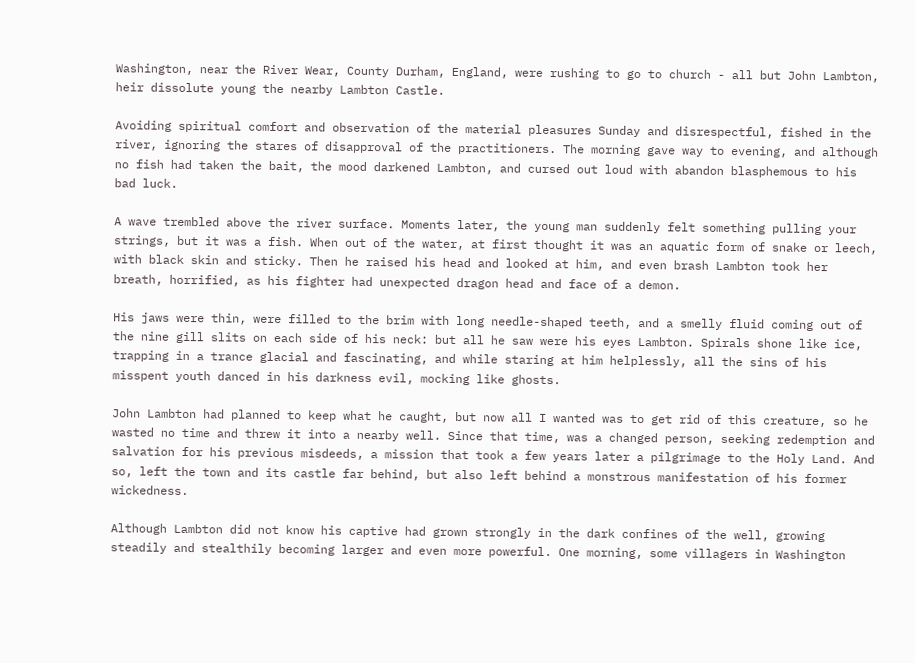Washington, near the River Wear, County Durham, England, were rushing to go to church - all but John Lambton, heir dissolute young the nearby Lambton Castle.

Avoiding spiritual comfort and observation of the material pleasures Sunday and disrespectful, fished in the river, ignoring the stares of disapproval of the practitioners. The morning gave way to evening, and although no fish had taken the bait, the mood darkened Lambton, and cursed out loud with abandon blasphemous to his bad luck.

A wave trembled above the river surface. Moments later, the young man suddenly felt something pulling your strings, but it was a fish. When out of the water, at first thought it was an aquatic form of snake or leech, with black skin and sticky. Then he raised his head and looked at him, and even brash Lambton took her breath, horrified, as his fighter had unexpected dragon head and face of a demon.

His jaws were thin, were filled to the brim with long needle-shaped teeth, and a smelly fluid coming out of the nine gill slits on each side of his neck: but all he saw were his eyes Lambton. Spirals shone like ice, trapping in a trance glacial and fascinating, and while staring at him helplessly, all the sins of his misspent youth danced in his darkness evil, mocking like ghosts.

John Lambton had planned to keep what he caught, but now all I wanted was to get rid of this creature, so he wasted no time and threw it into a nearby well. Since that time, was a changed person, seeking redemption and salvation for his previous misdeeds, a mission that took a few years later a pilgrimage to the Holy Land. And so, left the town and its castle far behind, but also left behind a monstrous manifestation of his former wickedness.

Although Lambton did not know his captive had grown strongly in the dark confines of the well, growing steadily and stealthily becoming larger and even more powerful. One morning, some villagers in Washington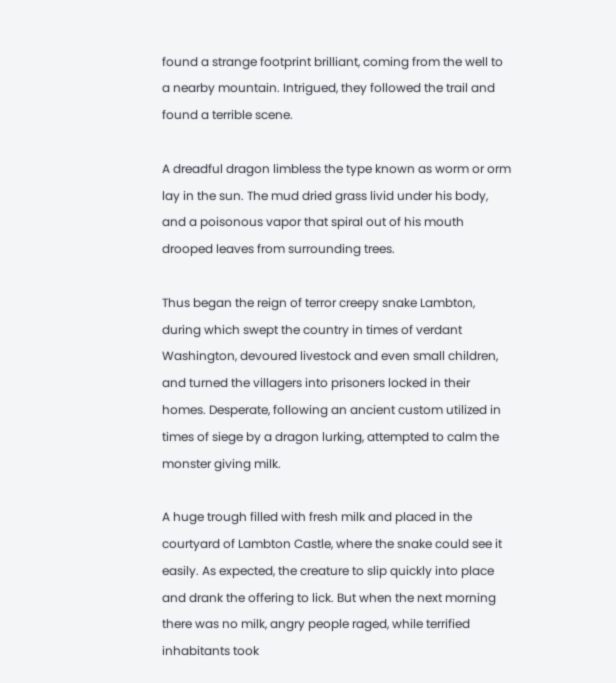found a strange footprint brilliant, coming from the well to a nearby mountain. Intrigued, they followed the trail and found a terrible scene.

A dreadful dragon limbless the type known as worm or orm lay in the sun. The mud dried grass livid under his body, and a poisonous vapor that spiral out of his mouth drooped leaves from surrounding trees.

Thus began the reign of terror creepy snake Lambton, during which swept the country in times of verdant Washington, devoured livestock and even small children, and turned the villagers into prisoners locked in their homes. Desperate, following an ancient custom utilized in times of siege by a dragon lurking, attempted to calm the monster giving milk.

A huge trough filled with fresh milk and placed in the courtyard of Lambton Castle, where the snake could see it easily. As expected, the creature to slip quickly into place and drank the offering to lick. But when the next morning there was no milk, angry people raged, while terrified inhabitants took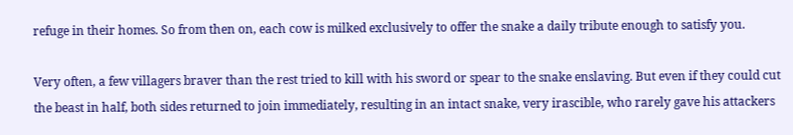refuge in their homes. So from then on, each cow is milked exclusively to offer the snake a daily tribute enough to satisfy you.

Very often, a few villagers braver than the rest tried to kill with his sword or spear to the snake enslaving. But even if they could cut the beast in half, both sides returned to join immediately, resulting in an intact snake, very irascible, who rarely gave his attackers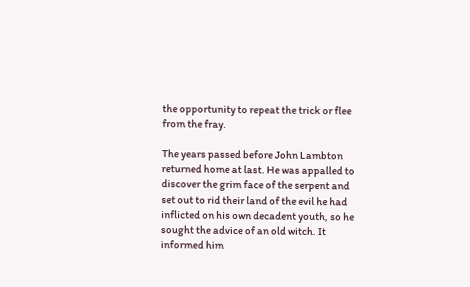the opportunity to repeat the trick or flee from the fray.

The years passed before John Lambton returned home at last. He was appalled to discover the grim face of the serpent and set out to rid their land of the evil he had inflicted on his own decadent youth, so he sought the advice of an old witch. It informed him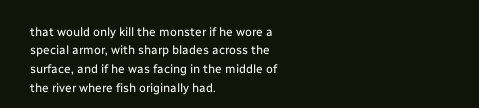that would only kill the monster if he wore a special armor, with sharp blades across the surface, and if he was facing in the middle of the river where fish originally had.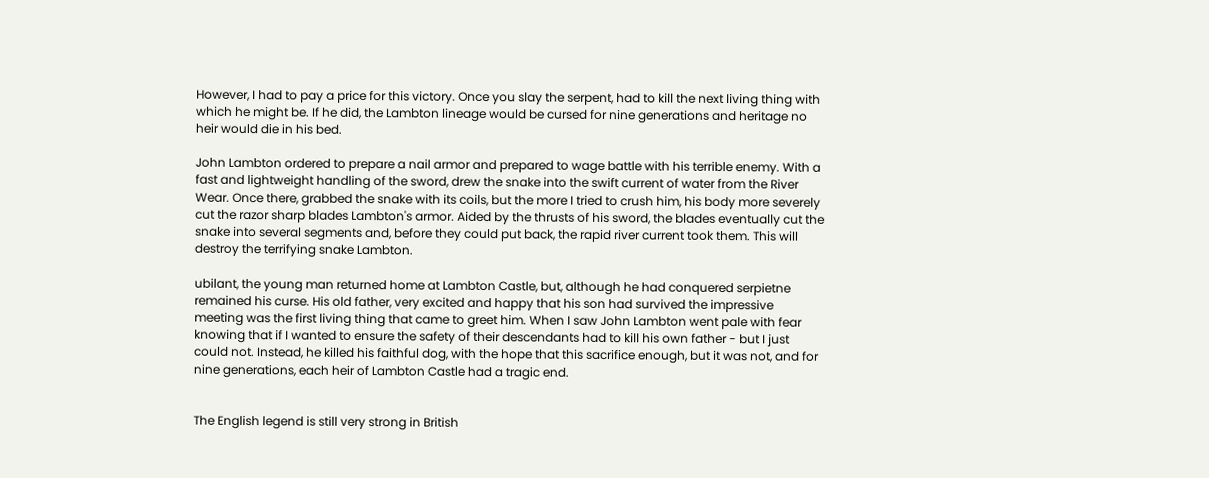However, I had to pay a price for this victory. Once you slay the serpent, had to kill the next living thing with which he might be. If he did, the Lambton lineage would be cursed for nine generations and heritage no heir would die in his bed.

John Lambton ordered to prepare a nail armor and prepared to wage battle with his terrible enemy. With a fast and lightweight handling of the sword, drew the snake into the swift current of water from the River Wear. Once there, grabbed the snake with its coils, but the more I tried to crush him, his body more severely cut the razor sharp blades Lambton's armor. Aided by the thrusts of his sword, the blades eventually cut the snake into several segments and, before they could put back, the rapid river current took them. This will destroy the terrifying snake Lambton.

ubilant, the young man returned home at Lambton Castle, but, although he had conquered serpietne remained his curse. His old father, very excited and happy that his son had survived the impressive meeting was the first living thing that came to greet him. When I saw John Lambton went pale with fear knowing that if I wanted to ensure the safety of their descendants had to kill his own father - but I just could not. Instead, he killed his faithful dog, with the hope that this sacrifice enough, but it was not, and for nine generations, each heir of Lambton Castle had a tragic end.


The English legend is still very strong in British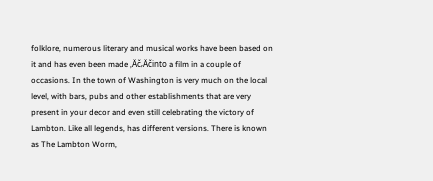folklore, numerous literary and musical works have been based on it and has even been made ‚Äč‚Äčinto a film in a couple of occasions. In the town of Washington is very much on the local level, with bars, pubs and other establishments that are very present in your decor and even still celebrating the victory of Lambton. Like all legends, has different versions. There is known as The Lambton Worm,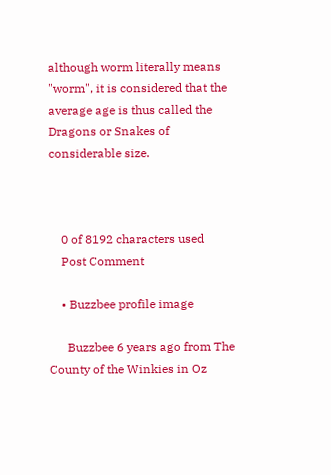although worm literally means "worm", it is considered that the average age is thus called the Dragons or Snakes of considerable size.



    0 of 8192 characters used
    Post Comment

    • Buzzbee profile image

      Buzzbee 6 years ago from The County of the Winkies in Oz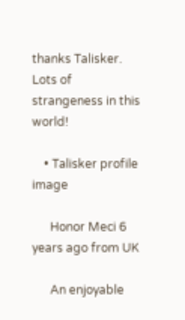thanks Talisker. Lots of strangeness in this world!

    • Talisker profile image

      Honor Meci 6 years ago from UK

      An enjoyable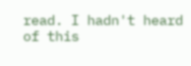read. I hadn't heard of this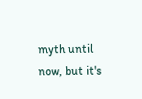myth until now, but it's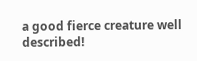a good fierce creature well described!